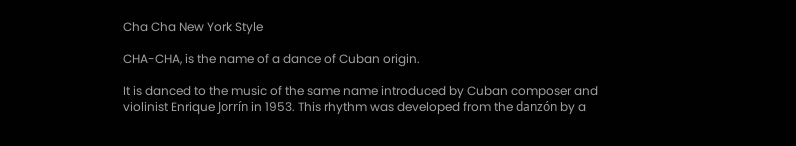Cha Cha New York Style

CHA-CHA, is the name of a dance of Cuban origin.

It is danced to the music of the same name introduced by Cuban composer and violinist Enrique Jorrín in 1953. This rhythm was developed from the danzón by a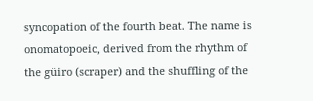syncopation of the fourth beat. The name is onomatopoeic, derived from the rhythm of the güiro (scraper) and the shuffling of the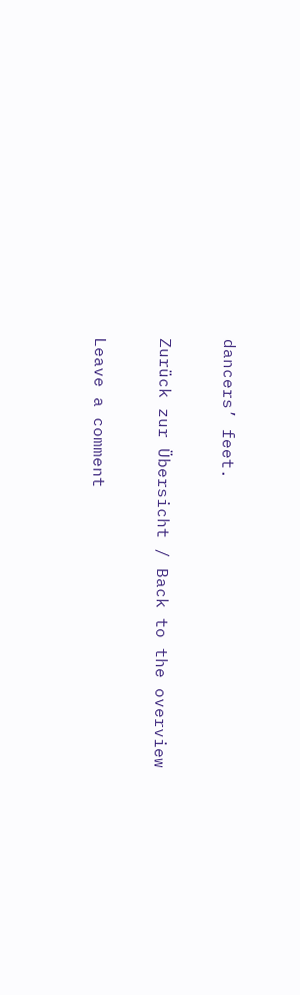dancers’ feet.

Zurück zur Übersicht / Back to the overview

Leave a comment